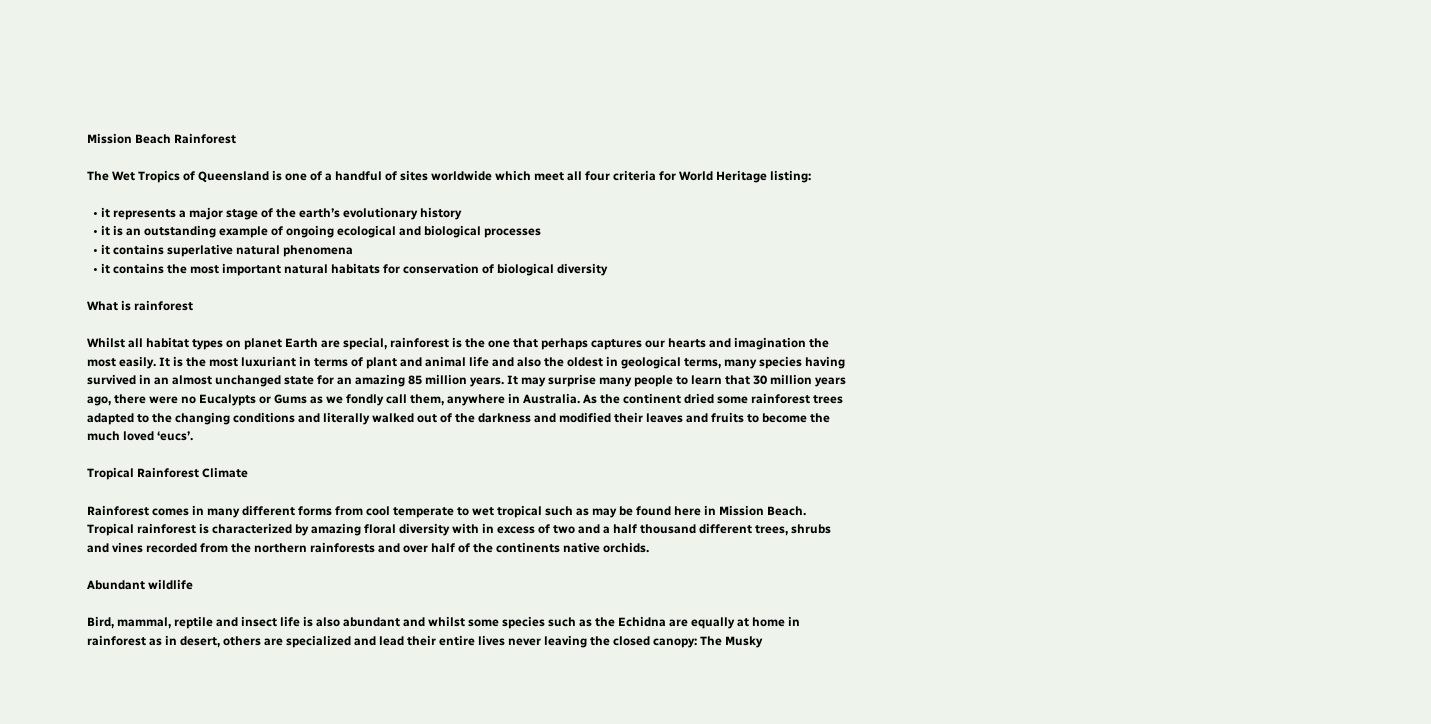Mission Beach Rainforest

The Wet Tropics of Queensland is one of a handful of sites worldwide which meet all four criteria for World Heritage listing:

  • it represents a major stage of the earth’s evolutionary history
  • it is an outstanding example of ongoing ecological and biological processes
  • it contains superlative natural phenomena
  • it contains the most important natural habitats for conservation of biological diversity

What is rainforest

Whilst all habitat types on planet Earth are special, rainforest is the one that perhaps captures our hearts and imagination the most easily. It is the most luxuriant in terms of plant and animal life and also the oldest in geological terms, many species having survived in an almost unchanged state for an amazing 85 million years. It may surprise many people to learn that 30 million years ago, there were no Eucalypts or Gums as we fondly call them, anywhere in Australia. As the continent dried some rainforest trees adapted to the changing conditions and literally walked out of the darkness and modified their leaves and fruits to become the much loved ‘eucs’.

Tropical Rainforest Climate

Rainforest comes in many different forms from cool temperate to wet tropical such as may be found here in Mission Beach. Tropical rainforest is characterized by amazing floral diversity with in excess of two and a half thousand different trees, shrubs and vines recorded from the northern rainforests and over half of the continents native orchids.

Abundant wildlife

Bird, mammal, reptile and insect life is also abundant and whilst some species such as the Echidna are equally at home in rainforest as in desert, others are specialized and lead their entire lives never leaving the closed canopy: The Musky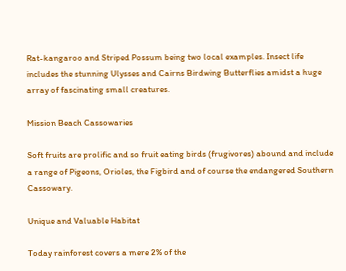Rat-kangaroo and Striped Possum being two local examples. Insect life includes the stunning Ulysses and Cairns Birdwing Butterflies amidst a huge array of fascinating small creatures.

Mission Beach Cassowaries

Soft fruits are prolific and so fruit eating birds (frugivores) abound and include a range of Pigeons, Orioles, the Figbird and of course the endangered Southern Cassowary.

Unique and Valuable Habitat

Today rainforest covers a mere 2% of the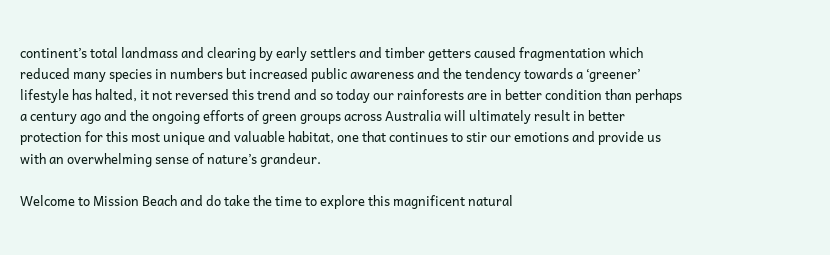continent’s total landmass and clearing by early settlers and timber getters caused fragmentation which reduced many species in numbers but increased public awareness and the tendency towards a ‘greener’ lifestyle has halted, it not reversed this trend and so today our rainforests are in better condition than perhaps a century ago and the ongoing efforts of green groups across Australia will ultimately result in better protection for this most unique and valuable habitat, one that continues to stir our emotions and provide us with an overwhelming sense of nature’s grandeur.

Welcome to Mission Beach and do take the time to explore this magnificent natural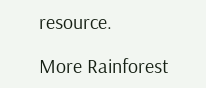resource.

More Rainforest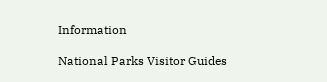Information

National Parks Visitor Guides